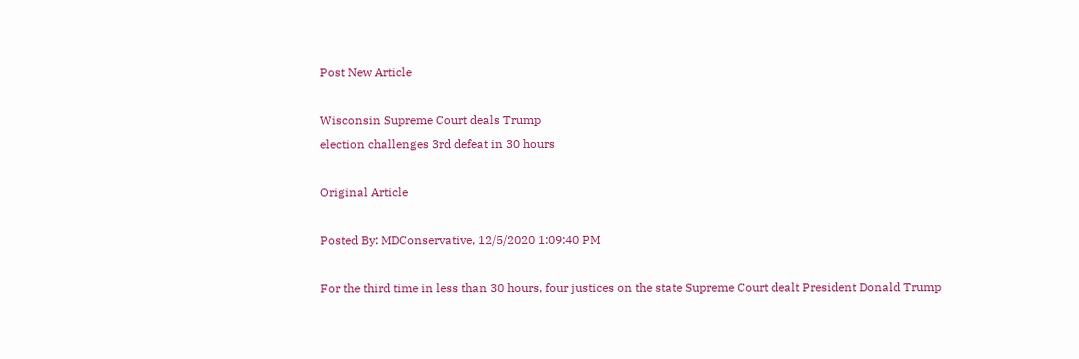Post New Article

Wisconsin Supreme Court deals Trump
election challenges 3rd defeat in 30 hours

Original Article

Posted By: MDConservative, 12/5/2020 1:09:40 PM

For the third time in less than 30 hours, four justices on the state Supreme Court dealt President Donald Trump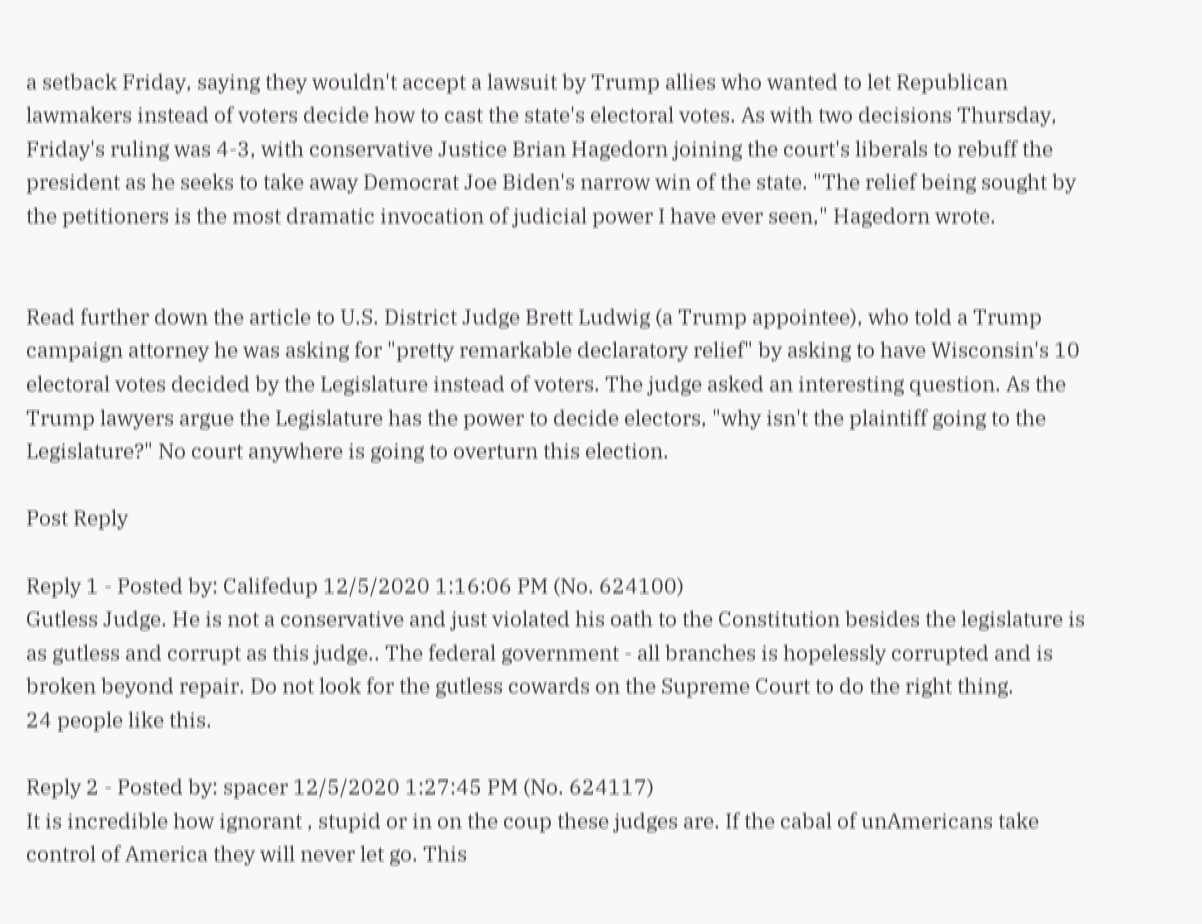a setback Friday, saying they wouldn't accept a lawsuit by Trump allies who wanted to let Republican lawmakers instead of voters decide how to cast the state's electoral votes. As with two decisions Thursday, Friday's ruling was 4-3, with conservative Justice Brian Hagedorn joining the court's liberals to rebuff the president as he seeks to take away Democrat Joe Biden's narrow win of the state. "The relief being sought by the petitioners is the most dramatic invocation of judicial power I have ever seen," Hagedorn wrote.


Read further down the article to U.S. District Judge Brett Ludwig (a Trump appointee), who told a Trump campaign attorney he was asking for "pretty remarkable declaratory relief" by asking to have Wisconsin's 10 electoral votes decided by the Legislature instead of voters. The judge asked an interesting question. As the Trump lawyers argue the Legislature has the power to decide electors, "why isn't the plaintiff going to the Legislature?" No court anywhere is going to overturn this election.

Post Reply

Reply 1 - Posted by: Califedup 12/5/2020 1:16:06 PM (No. 624100)
Gutless Judge. He is not a conservative and just violated his oath to the Constitution besides the legislature is as gutless and corrupt as this judge.. The federal government - all branches is hopelessly corrupted and is broken beyond repair. Do not look for the gutless cowards on the Supreme Court to do the right thing.
24 people like this.

Reply 2 - Posted by: spacer 12/5/2020 1:27:45 PM (No. 624117)
It is incredible how ignorant , stupid or in on the coup these judges are. If the cabal of unAmericans take control of America they will never let go. This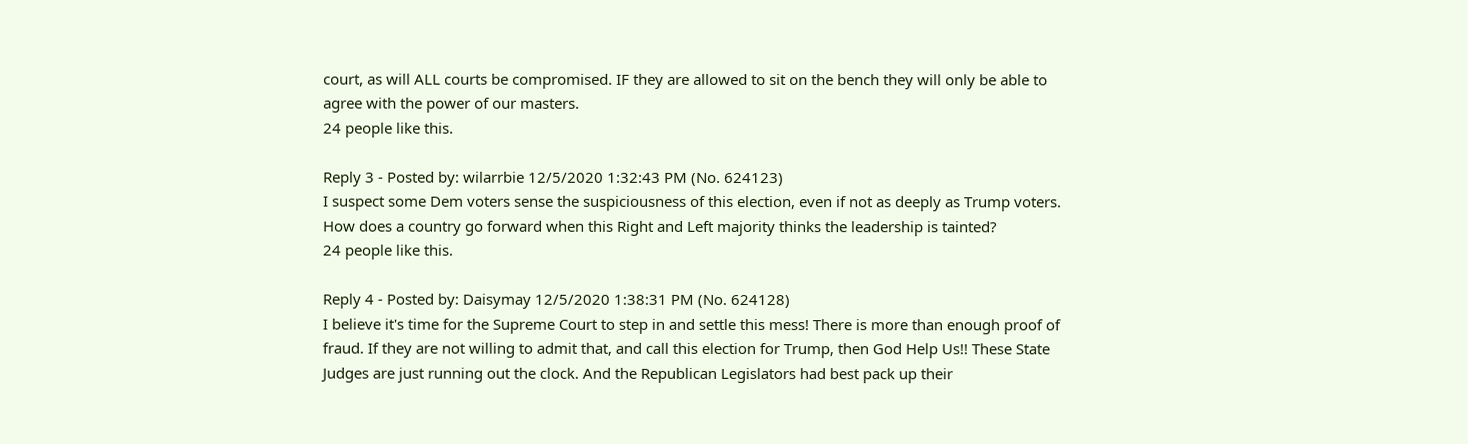court, as will ALL courts be compromised. IF they are allowed to sit on the bench they will only be able to agree with the power of our masters.
24 people like this.

Reply 3 - Posted by: wilarrbie 12/5/2020 1:32:43 PM (No. 624123)
I suspect some Dem voters sense the suspiciousness of this election, even if not as deeply as Trump voters. How does a country go forward when this Right and Left majority thinks the leadership is tainted?
24 people like this.

Reply 4 - Posted by: Daisymay 12/5/2020 1:38:31 PM (No. 624128)
I believe it's time for the Supreme Court to step in and settle this mess! There is more than enough proof of fraud. If they are not willing to admit that, and call this election for Trump, then God Help Us!! These State Judges are just running out the clock. And the Republican Legislators had best pack up their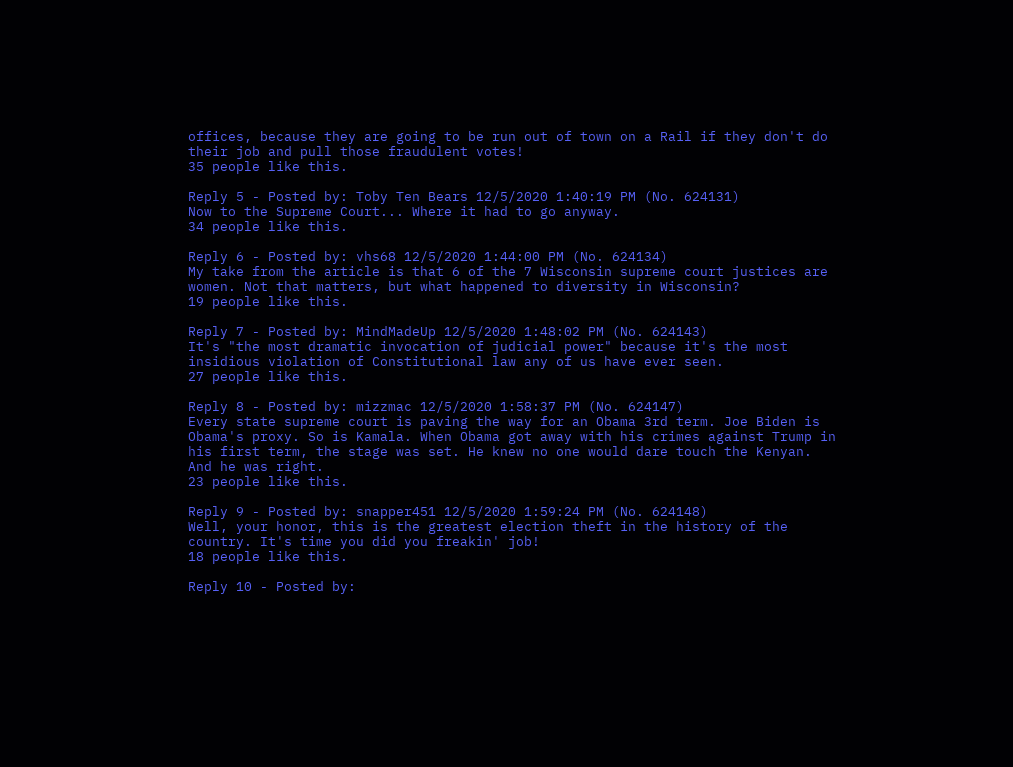offices, because they are going to be run out of town on a Rail if they don't do their job and pull those fraudulent votes!
35 people like this.

Reply 5 - Posted by: Toby Ten Bears 12/5/2020 1:40:19 PM (No. 624131)
Now to the Supreme Court... Where it had to go anyway.
34 people like this.

Reply 6 - Posted by: vhs68 12/5/2020 1:44:00 PM (No. 624134)
My take from the article is that 6 of the 7 Wisconsin supreme court justices are women. Not that matters, but what happened to diversity in Wisconsin?
19 people like this.

Reply 7 - Posted by: MindMadeUp 12/5/2020 1:48:02 PM (No. 624143)
It's "the most dramatic invocation of judicial power" because it's the most insidious violation of Constitutional law any of us have ever seen.
27 people like this.

Reply 8 - Posted by: mizzmac 12/5/2020 1:58:37 PM (No. 624147)
Every state supreme court is paving the way for an Obama 3rd term. Joe Biden is Obama's proxy. So is Kamala. When Obama got away with his crimes against Trump in his first term, the stage was set. He knew no one would dare touch the Kenyan. And he was right.
23 people like this.

Reply 9 - Posted by: snapper451 12/5/2020 1:59:24 PM (No. 624148)
Well, your honor, this is the greatest election theft in the history of the country. It's time you did you freakin' job!
18 people like this.

Reply 10 - Posted by: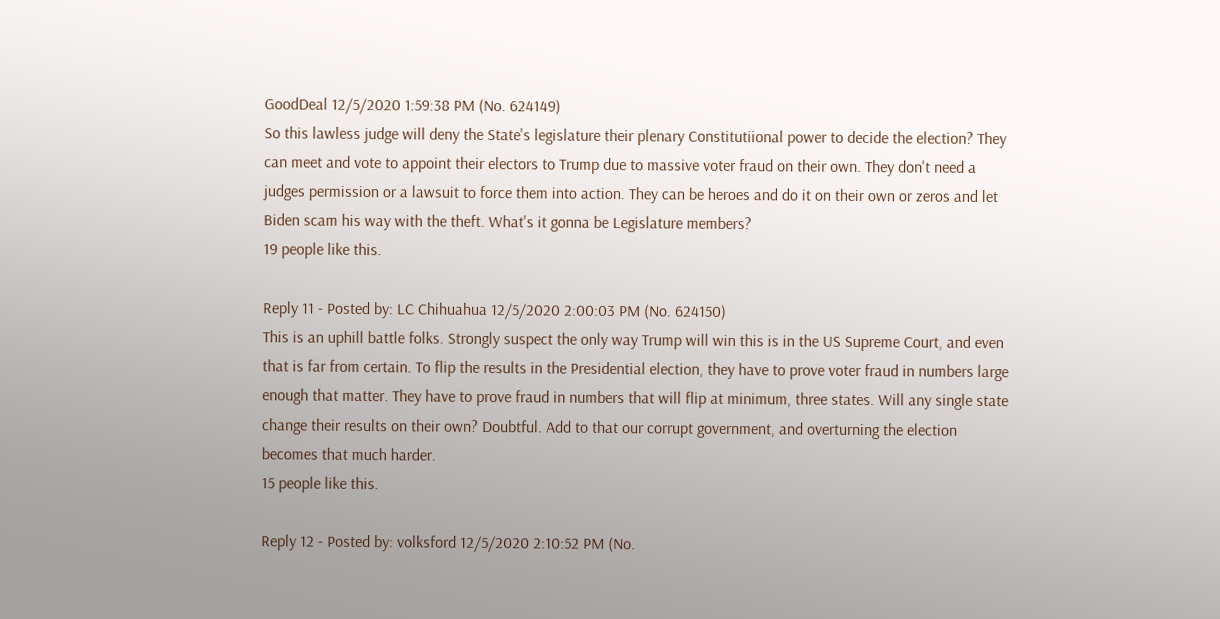GoodDeal 12/5/2020 1:59:38 PM (No. 624149)
So this lawless judge will deny the State's legislature their plenary Constitutiional power to decide the election? They can meet and vote to appoint their electors to Trump due to massive voter fraud on their own. They don't need a judges permission or a lawsuit to force them into action. They can be heroes and do it on their own or zeros and let Biden scam his way with the theft. What's it gonna be Legislature members?
19 people like this.

Reply 11 - Posted by: LC Chihuahua 12/5/2020 2:00:03 PM (No. 624150)
This is an uphill battle folks. Strongly suspect the only way Trump will win this is in the US Supreme Court, and even that is far from certain. To flip the results in the Presidential election, they have to prove voter fraud in numbers large enough that matter. They have to prove fraud in numbers that will flip at minimum, three states. Will any single state change their results on their own? Doubtful. Add to that our corrupt government, and overturning the election becomes that much harder.
15 people like this.

Reply 12 - Posted by: volksford 12/5/2020 2:10:52 PM (No.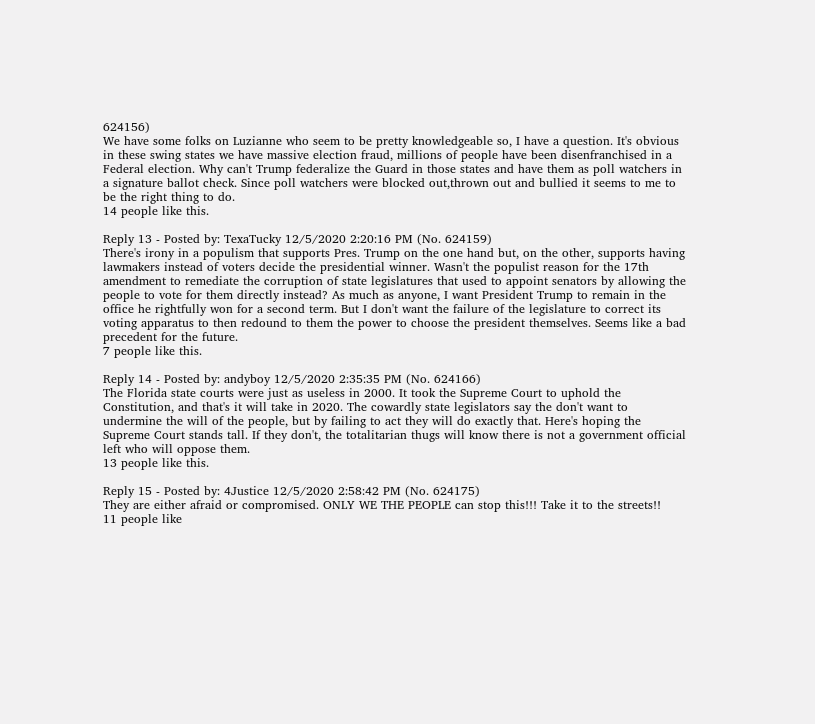624156)
We have some folks on Luzianne who seem to be pretty knowledgeable so, I have a question. It's obvious in these swing states we have massive election fraud, millions of people have been disenfranchised in a Federal election. Why can't Trump federalize the Guard in those states and have them as poll watchers in a signature ballot check. Since poll watchers were blocked out,thrown out and bullied it seems to me to be the right thing to do.
14 people like this.

Reply 13 - Posted by: TexaTucky 12/5/2020 2:20:16 PM (No. 624159)
There's irony in a populism that supports Pres. Trump on the one hand but, on the other, supports having lawmakers instead of voters decide the presidential winner. Wasn't the populist reason for the 17th amendment to remediate the corruption of state legislatures that used to appoint senators by allowing the people to vote for them directly instead? As much as anyone, I want President Trump to remain in the office he rightfully won for a second term. But I don't want the failure of the legislature to correct its voting apparatus to then redound to them the power to choose the president themselves. Seems like a bad precedent for the future.
7 people like this.

Reply 14 - Posted by: andyboy 12/5/2020 2:35:35 PM (No. 624166)
The Florida state courts were just as useless in 2000. It took the Supreme Court to uphold the Constitution, and that's it will take in 2020. The cowardly state legislators say the don't want to undermine the will of the people, but by failing to act they will do exactly that. Here's hoping the Supreme Court stands tall. If they don't, the totalitarian thugs will know there is not a government official left who will oppose them.
13 people like this.

Reply 15 - Posted by: 4Justice 12/5/2020 2:58:42 PM (No. 624175)
They are either afraid or compromised. ONLY WE THE PEOPLE can stop this!!! Take it to the streets!!
11 people like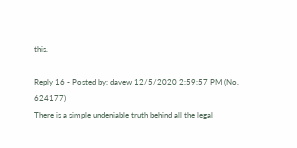this.

Reply 16 - Posted by: davew 12/5/2020 2:59:57 PM (No. 624177)
There is a simple undeniable truth behind all the legal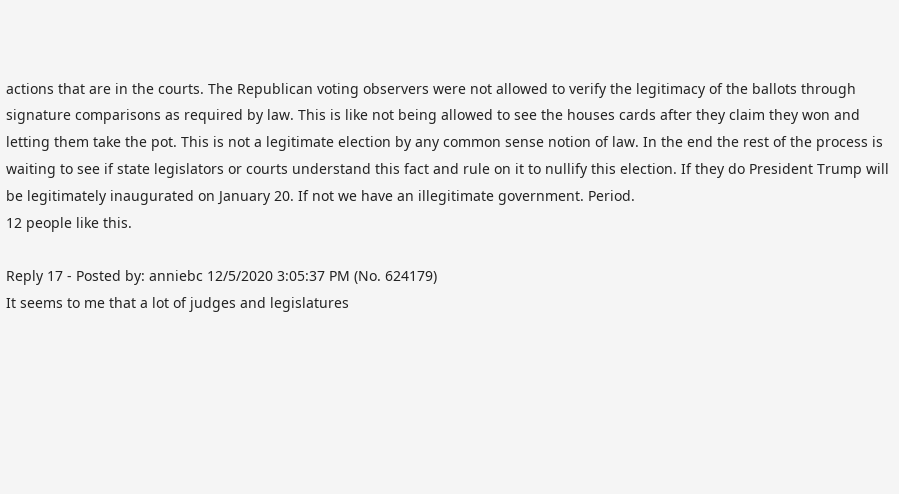actions that are in the courts. The Republican voting observers were not allowed to verify the legitimacy of the ballots through signature comparisons as required by law. This is like not being allowed to see the houses cards after they claim they won and letting them take the pot. This is not a legitimate election by any common sense notion of law. In the end the rest of the process is waiting to see if state legislators or courts understand this fact and rule on it to nullify this election. If they do President Trump will be legitimately inaugurated on January 20. If not we have an illegitimate government. Period.
12 people like this.

Reply 17 - Posted by: anniebc 12/5/2020 3:05:37 PM (No. 624179)
It seems to me that a lot of judges and legislatures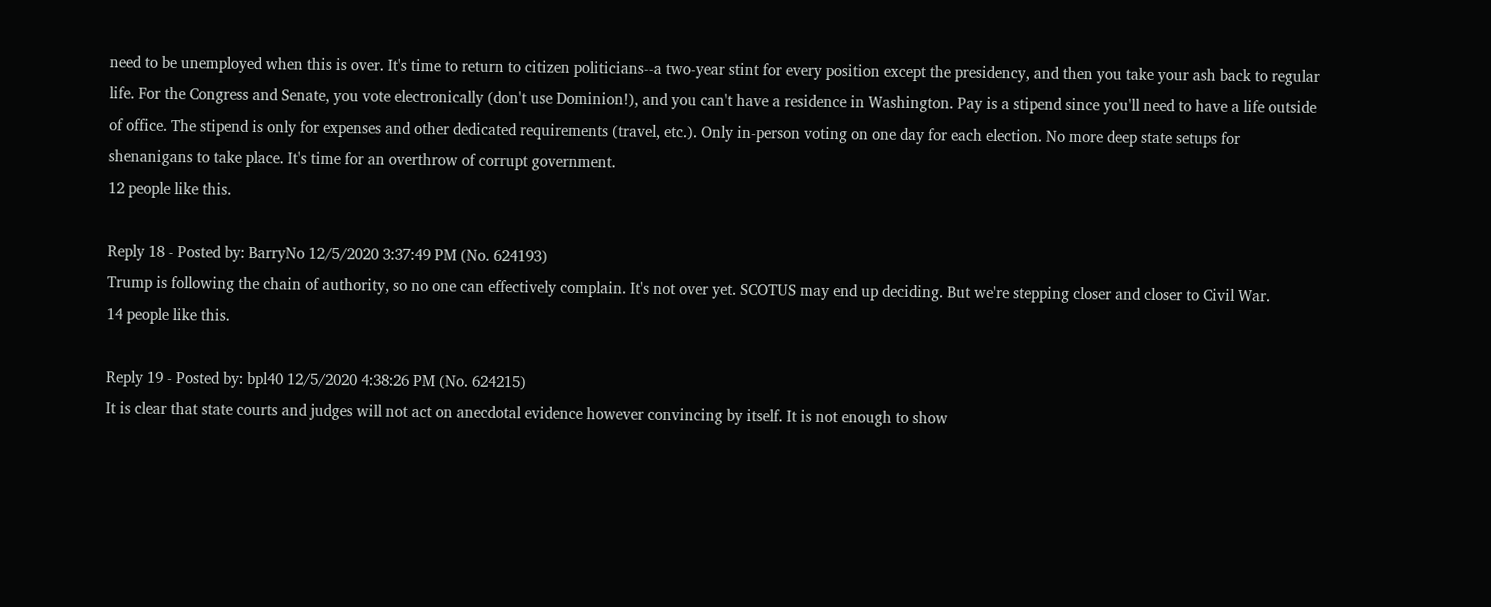need to be unemployed when this is over. It's time to return to citizen politicians--a two-year stint for every position except the presidency, and then you take your ash back to regular life. For the Congress and Senate, you vote electronically (don't use Dominion!), and you can't have a residence in Washington. Pay is a stipend since you'll need to have a life outside of office. The stipend is only for expenses and other dedicated requirements (travel, etc.). Only in-person voting on one day for each election. No more deep state setups for shenanigans to take place. It's time for an overthrow of corrupt government.
12 people like this.

Reply 18 - Posted by: BarryNo 12/5/2020 3:37:49 PM (No. 624193)
Trump is following the chain of authority, so no one can effectively complain. It's not over yet. SCOTUS may end up deciding. But we're stepping closer and closer to Civil War.
14 people like this.

Reply 19 - Posted by: bpl40 12/5/2020 4:38:26 PM (No. 624215)
It is clear that state courts and judges will not act on anecdotal evidence however convincing by itself. It is not enough to show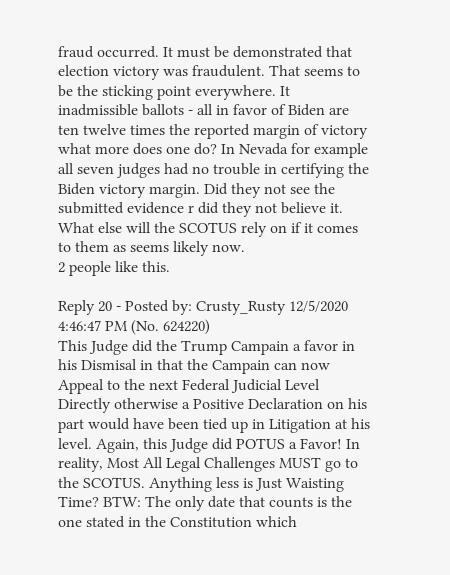fraud occurred. It must be demonstrated that election victory was fraudulent. That seems to be the sticking point everywhere. It inadmissible ballots - all in favor of Biden are ten twelve times the reported margin of victory what more does one do? In Nevada for example all seven judges had no trouble in certifying the Biden victory margin. Did they not see the submitted evidence r did they not believe it. What else will the SCOTUS rely on if it comes to them as seems likely now.
2 people like this.

Reply 20 - Posted by: Crusty_Rusty 12/5/2020 4:46:47 PM (No. 624220)
This Judge did the Trump Campain a favor in his Dismisal in that the Campain can now Appeal to the next Federal Judicial Level Directly otherwise a Positive Declaration on his part would have been tied up in Litigation at his level. Again, this Judge did POTUS a Favor! In reality, Most All Legal Challenges MUST go to the SCOTUS. Anything less is Just Waisting Time? BTW: The only date that counts is the one stated in the Constitution which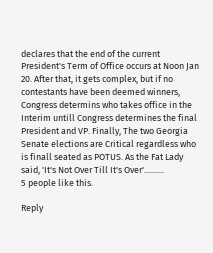declares that the end of the current President's Term of Office occurs at Noon Jan 20. After that, it gets complex, but if no contestants have been deemed winners, Congress determins who takes office in the Interim untill Congress determines the final President and VP. Finally, The two Georgia Senate elections are Critical regardless who is finall seated as POTUS. As the Fat Lady said, 'It's Not Over Till It's Over'..........
5 people like this.

Reply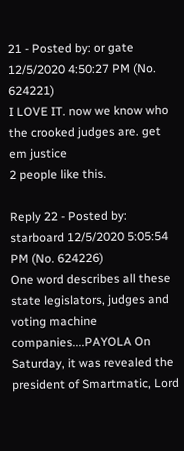21 - Posted by: or gate 12/5/2020 4:50:27 PM (No. 624221)
I LOVE IT. now we know who the crooked judges are. get em justice
2 people like this.

Reply 22 - Posted by: starboard 12/5/2020 5:05:54 PM (No. 624226)
One word describes all these state legislators, judges and voting machine companies....PAYOLA On Saturday, it was revealed the president of Smartmatic, Lord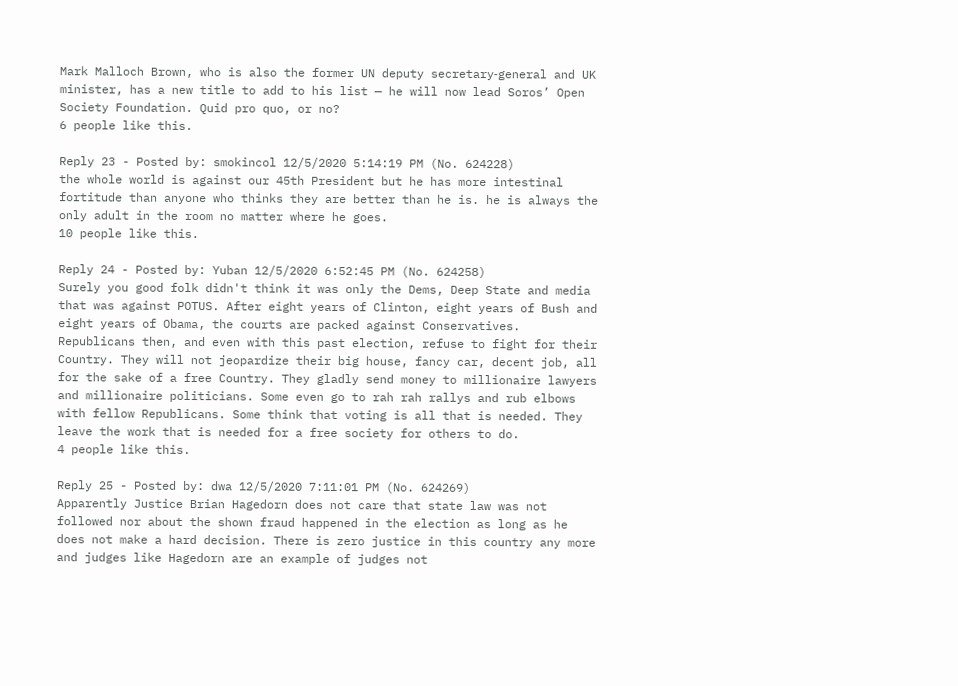Mark Malloch Brown, who is also the former UN deputy secretary‐general and UK minister, has a new title to add to his list — he will now lead Soros’ Open Society Foundation. Quid pro quo, or no?
6 people like this.

Reply 23 - Posted by: smokincol 12/5/2020 5:14:19 PM (No. 624228)
the whole world is against our 45th President but he has more intestinal fortitude than anyone who thinks they are better than he is. he is always the only adult in the room no matter where he goes.
10 people like this.

Reply 24 - Posted by: Yuban 12/5/2020 6:52:45 PM (No. 624258)
Surely you good folk didn't think it was only the Dems, Deep State and media that was against POTUS. After eight years of Clinton, eight years of Bush and eight years of Obama, the courts are packed against Conservatives. Republicans then, and even with this past election, refuse to fight for their Country. They will not jeopardize their big house, fancy car, decent job, all for the sake of a free Country. They gladly send money to millionaire lawyers and millionaire politicians. Some even go to rah rah rallys and rub elbows with fellow Republicans. Some think that voting is all that is needed. They leave the work that is needed for a free society for others to do.
4 people like this.

Reply 25 - Posted by: dwa 12/5/2020 7:11:01 PM (No. 624269)
Apparently Justice Brian Hagedorn does not care that state law was not followed nor about the shown fraud happened in the election as long as he does not make a hard decision. There is zero justice in this country any more and judges like Hagedorn are an example of judges not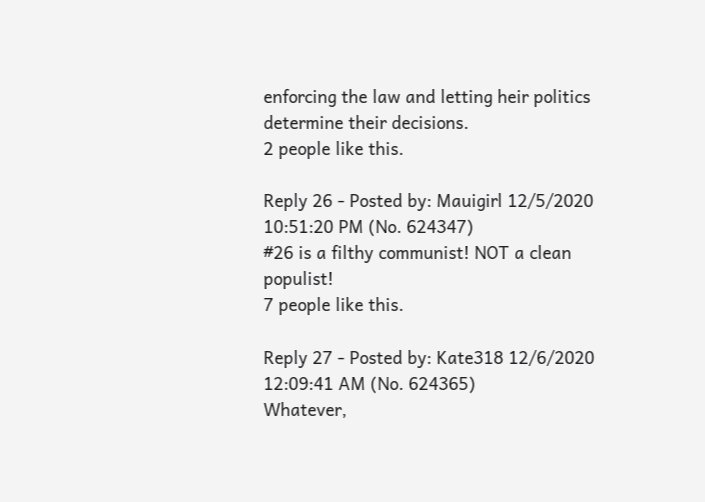enforcing the law and letting heir politics determine their decisions.
2 people like this.

Reply 26 - Posted by: Mauigirl 12/5/2020 10:51:20 PM (No. 624347)
#26 is a filthy communist! NOT a clean populist!
7 people like this.

Reply 27 - Posted by: Kate318 12/6/2020 12:09:41 AM (No. 624365)
Whatever,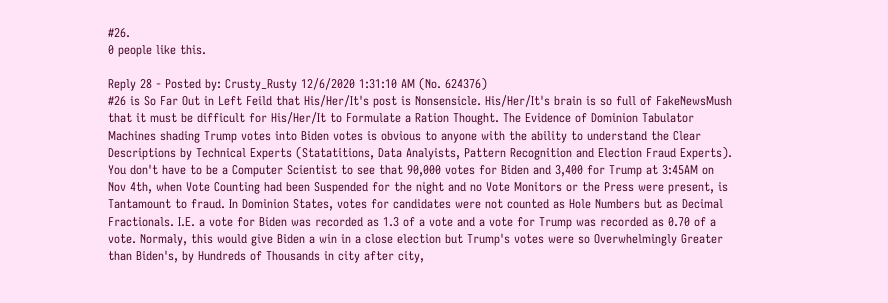#26.
0 people like this.

Reply 28 - Posted by: Crusty_Rusty 12/6/2020 1:31:10 AM (No. 624376)
#26 is So Far Out in Left Feild that His/Her/It's post is Nonsensicle. His/Her/It's brain is so full of FakeNewsMush that it must be difficult for His/Her/It to Formulate a Ration Thought. The Evidence of Dominion Tabulator Machines shading Trump votes into Biden votes is obvious to anyone with the ability to understand the Clear Descriptions by Technical Experts (Statatitions, Data Analyists, Pattern Recognition and Election Fraud Experts). You don't have to be a Computer Scientist to see that 90,000 votes for Biden and 3,400 for Trump at 3:45AM on Nov 4th, when Vote Counting had been Suspended for the night and no Vote Monitors or the Press were present, is Tantamount to fraud. In Dominion States, votes for candidates were not counted as Hole Numbers but as Decimal Fractionals. I.E. a vote for Biden was recorded as 1.3 of a vote and a vote for Trump was recorded as 0.70 of a vote. Normaly, this would give Biden a win in a close election but Trump's votes were so Overwhelmingly Greater than Biden's, by Hundreds of Thousands in city after city,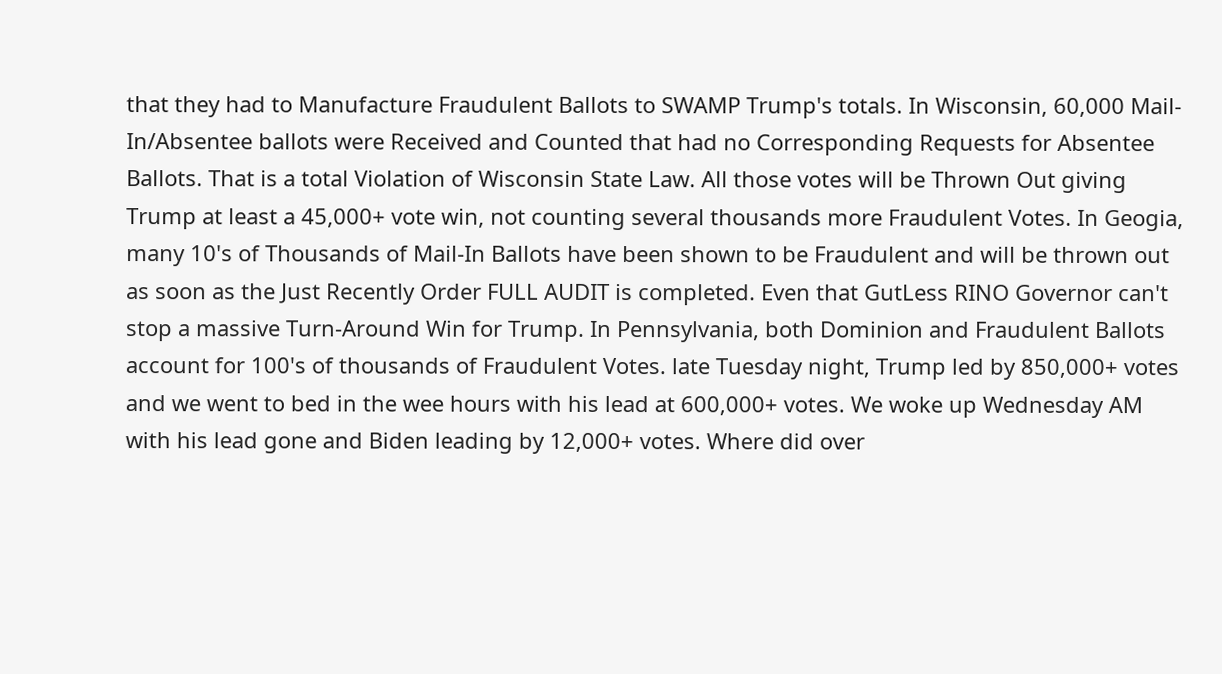that they had to Manufacture Fraudulent Ballots to SWAMP Trump's totals. In Wisconsin, 60,000 Mail-In/Absentee ballots were Received and Counted that had no Corresponding Requests for Absentee Ballots. That is a total Violation of Wisconsin State Law. All those votes will be Thrown Out giving Trump at least a 45,000+ vote win, not counting several thousands more Fraudulent Votes. In Geogia, many 10's of Thousands of Mail-In Ballots have been shown to be Fraudulent and will be thrown out as soon as the Just Recently Order FULL AUDIT is completed. Even that GutLess RINO Governor can't stop a massive Turn-Around Win for Trump. In Pennsylvania, both Dominion and Fraudulent Ballots account for 100's of thousands of Fraudulent Votes. late Tuesday night, Trump led by 850,000+ votes and we went to bed in the wee hours with his lead at 600,000+ votes. We woke up Wednesday AM with his lead gone and Biden leading by 12,000+ votes. Where did over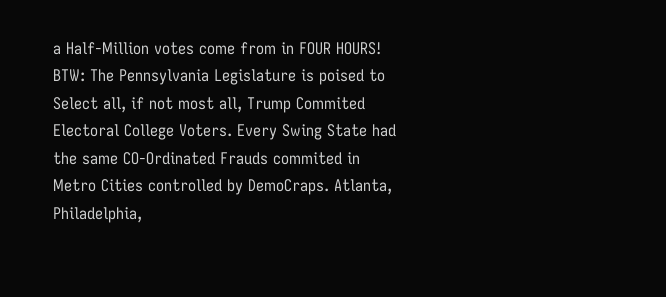a Half-Million votes come from in FOUR HOURS! BTW: The Pennsylvania Legislature is poised to Select all, if not most all, Trump Commited Electoral College Voters. Every Swing State had the same CO-Ordinated Frauds commited in Metro Cities controlled by DemoCraps. Atlanta, Philadelphia,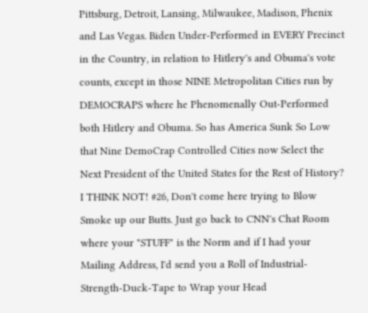Pittsburg, Detroit, Lansing, Milwaukee, Madison, Phenix and Las Vegas. Biden Under-Performed in EVERY Precinct in the Country, in relation to Hitlery's and Obuma's vote counts, except in those NINE Metropolitan Cities run by DEMOCRAPS where he Phenomenally Out-Performed both Hitlery and Obuma. So has America Sunk So Low that Nine DemoCrap Controlled Cities now Select the Next President of the United States for the Rest of History? I THINK NOT! #26, Don't come here trying to Blow Smoke up our Butts. Just go back to CNN's Chat Room where your "STUFF" is the Norm and if I had your Mailing Address, I'd send you a Roll of Industrial-Strength-Duck-Tape to Wrap your Head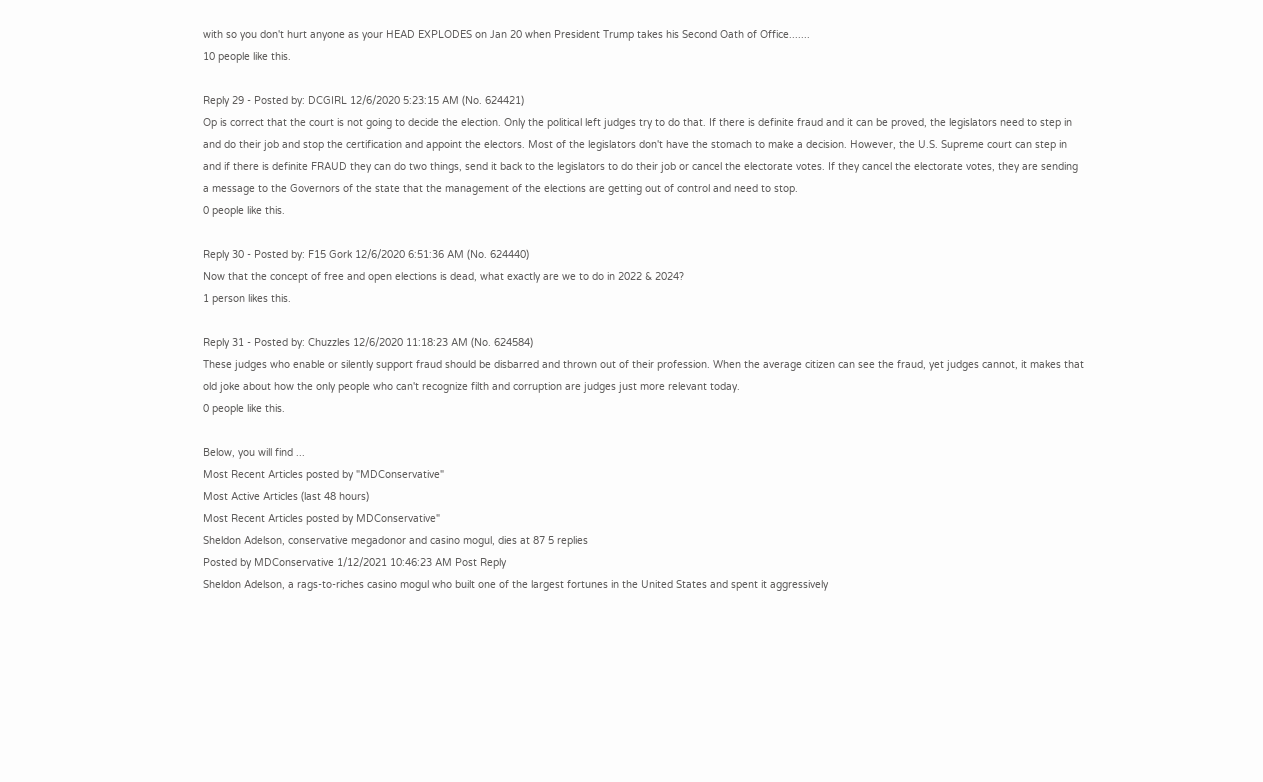with so you don't hurt anyone as your HEAD EXPLODES on Jan 20 when President Trump takes his Second Oath of Office.......
10 people like this.

Reply 29 - Posted by: DCGIRL 12/6/2020 5:23:15 AM (No. 624421)
Op is correct that the court is not going to decide the election. Only the political left judges try to do that. If there is definite fraud and it can be proved, the legislators need to step in and do their job and stop the certification and appoint the electors. Most of the legislators don't have the stomach to make a decision. However, the U.S. Supreme court can step in and if there is definite FRAUD they can do two things, send it back to the legislators to do their job or cancel the electorate votes. If they cancel the electorate votes, they are sending a message to the Governors of the state that the management of the elections are getting out of control and need to stop.
0 people like this.

Reply 30 - Posted by: F15 Gork 12/6/2020 6:51:36 AM (No. 624440)
Now that the concept of free and open elections is dead, what exactly are we to do in 2022 & 2024?
1 person likes this.

Reply 31 - Posted by: Chuzzles 12/6/2020 11:18:23 AM (No. 624584)
These judges who enable or silently support fraud should be disbarred and thrown out of their profession. When the average citizen can see the fraud, yet judges cannot, it makes that old joke about how the only people who can't recognize filth and corruption are judges just more relevant today.
0 people like this.

Below, you will find ...
Most Recent Articles posted by "MDConservative"
Most Active Articles (last 48 hours)
Most Recent Articles posted by MDConservative"
Sheldon Adelson, conservative megadonor and casino mogul, dies at 87 5 replies
Posted by MDConservative 1/12/2021 10:46:23 AM Post Reply
Sheldon Adelson, a rags-to-riches casino mogul who built one of the largest fortunes in the United States and spent it aggressively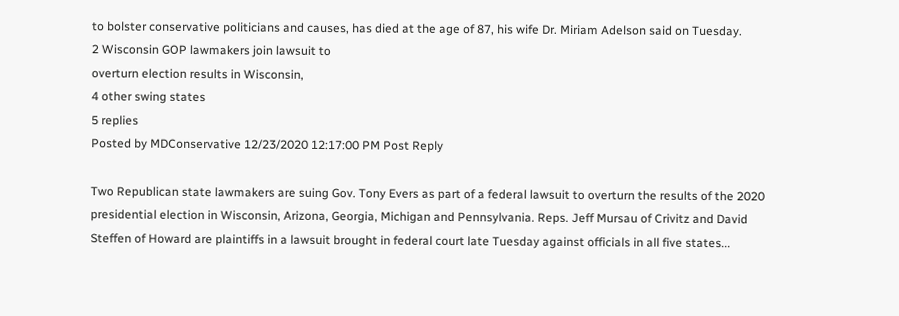to bolster conservative politicians and causes, has died at the age of 87, his wife Dr. Miriam Adelson said on Tuesday.
2 Wisconsin GOP lawmakers join lawsuit to
overturn election results in Wisconsin,
4 other swing states
5 replies
Posted by MDConservative 12/23/2020 12:17:00 PM Post Reply

Two Republican state lawmakers are suing Gov. Tony Evers as part of a federal lawsuit to overturn the results of the 2020 presidential election in Wisconsin, Arizona, Georgia, Michigan and Pennsylvania. Reps. Jeff Mursau of Crivitz and David Steffen of Howard are plaintiffs in a lawsuit brought in federal court late Tuesday against officials in all five states...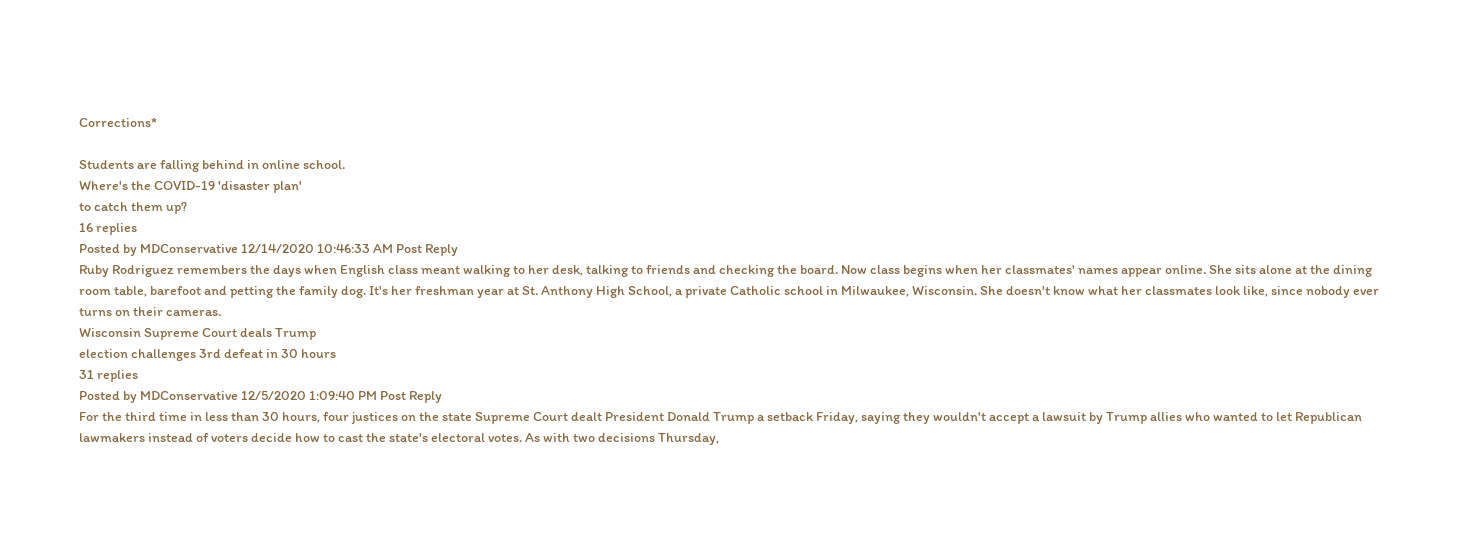Corrections*

Students are falling behind in online school.
Where's the COVID-19 'disaster plan'
to catch them up?
16 replies
Posted by MDConservative 12/14/2020 10:46:33 AM Post Reply
Ruby Rodriguez remembers the days when English class meant walking to her desk, talking to friends and checking the board. Now class begins when her classmates' names appear online. She sits alone at the dining room table, barefoot and petting the family dog. It's her freshman year at St. Anthony High School, a private Catholic school in Milwaukee, Wisconsin. She doesn't know what her classmates look like, since nobody ever turns on their cameras.
Wisconsin Supreme Court deals Trump
election challenges 3rd defeat in 30 hours
31 replies
Posted by MDConservative 12/5/2020 1:09:40 PM Post Reply
For the third time in less than 30 hours, four justices on the state Supreme Court dealt President Donald Trump a setback Friday, saying they wouldn't accept a lawsuit by Trump allies who wanted to let Republican lawmakers instead of voters decide how to cast the state's electoral votes. As with two decisions Thursday,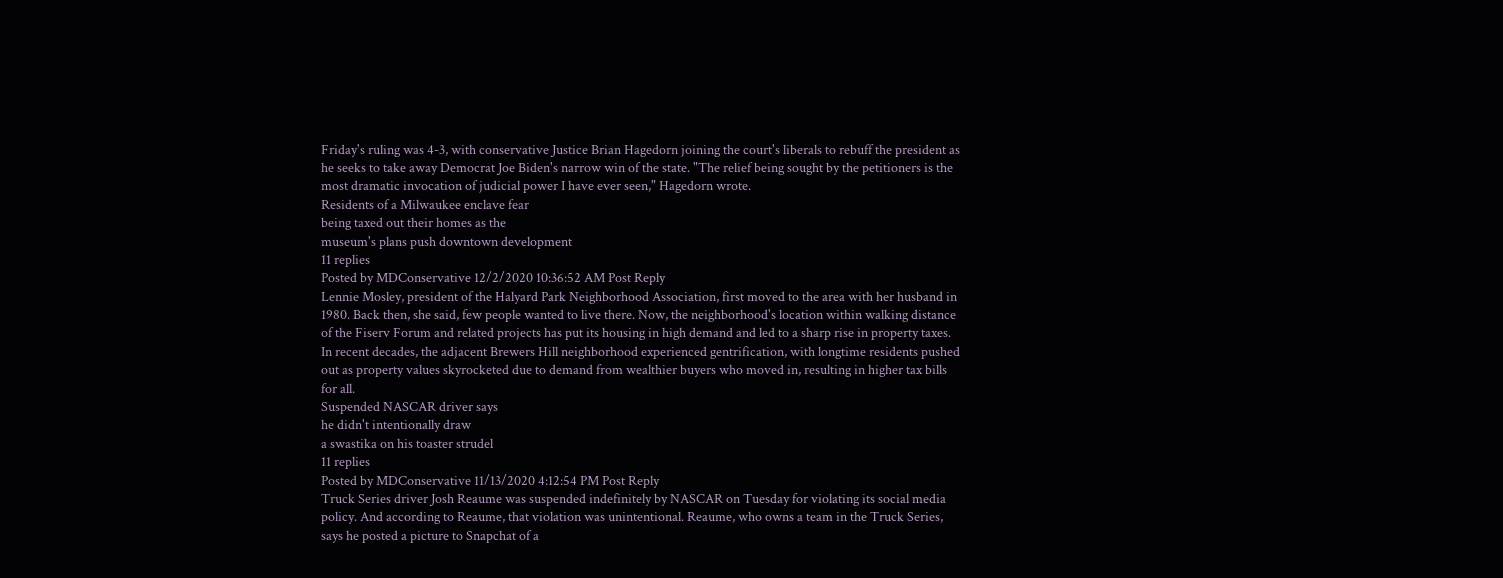Friday's ruling was 4-3, with conservative Justice Brian Hagedorn joining the court's liberals to rebuff the president as he seeks to take away Democrat Joe Biden's narrow win of the state. "The relief being sought by the petitioners is the most dramatic invocation of judicial power I have ever seen," Hagedorn wrote.
Residents of a Milwaukee enclave fear
being taxed out their homes as the
museum's plans push downtown development
11 replies
Posted by MDConservative 12/2/2020 10:36:52 AM Post Reply
Lennie Mosley, president of the Halyard Park Neighborhood Association, first moved to the area with her husband in 1980. Back then, she said, few people wanted to live there. Now, the neighborhood's location within walking distance of the Fiserv Forum and related projects has put its housing in high demand and led to a sharp rise in property taxes. In recent decades, the adjacent Brewers Hill neighborhood experienced gentrification, with longtime residents pushed out as property values skyrocketed due to demand from wealthier buyers who moved in, resulting in higher tax bills for all.
Suspended NASCAR driver says
he didn't intentionally draw
a swastika on his toaster strudel
11 replies
Posted by MDConservative 11/13/2020 4:12:54 PM Post Reply
Truck Series driver Josh Reaume was suspended indefinitely by NASCAR on Tuesday for violating its social media policy. And according to Reaume, that violation was unintentional. Reaume, who owns a team in the Truck Series, says he posted a picture to Snapchat of a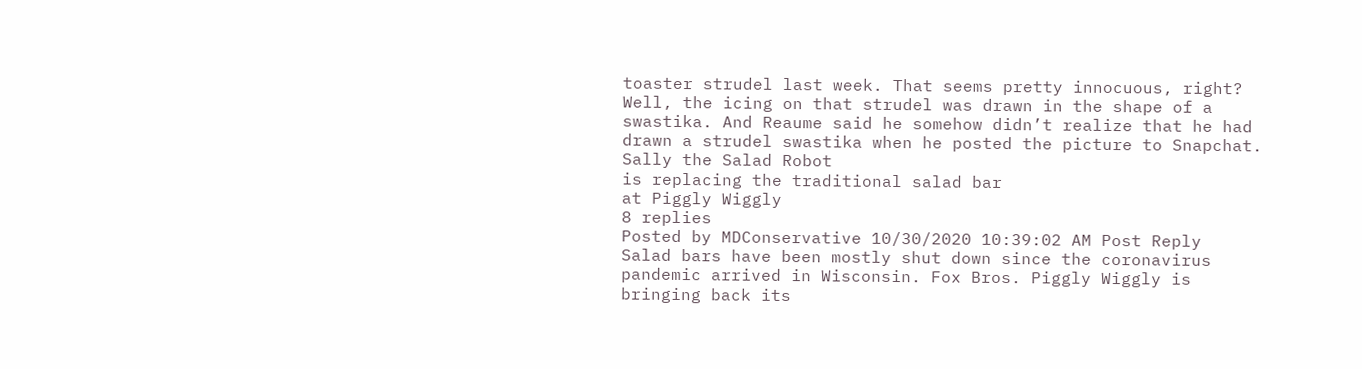toaster strudel last week. That seems pretty innocuous, right? Well, the icing on that strudel was drawn in the shape of a swastika. And Reaume said he somehow didn’t realize that he had drawn a strudel swastika when he posted the picture to Snapchat.
Sally the Salad Robot
is replacing the traditional salad bar
at Piggly Wiggly
8 replies
Posted by MDConservative 10/30/2020 10:39:02 AM Post Reply
Salad bars have been mostly shut down since the coronavirus pandemic arrived in Wisconsin. Fox Bros. Piggly Wiggly is bringing back its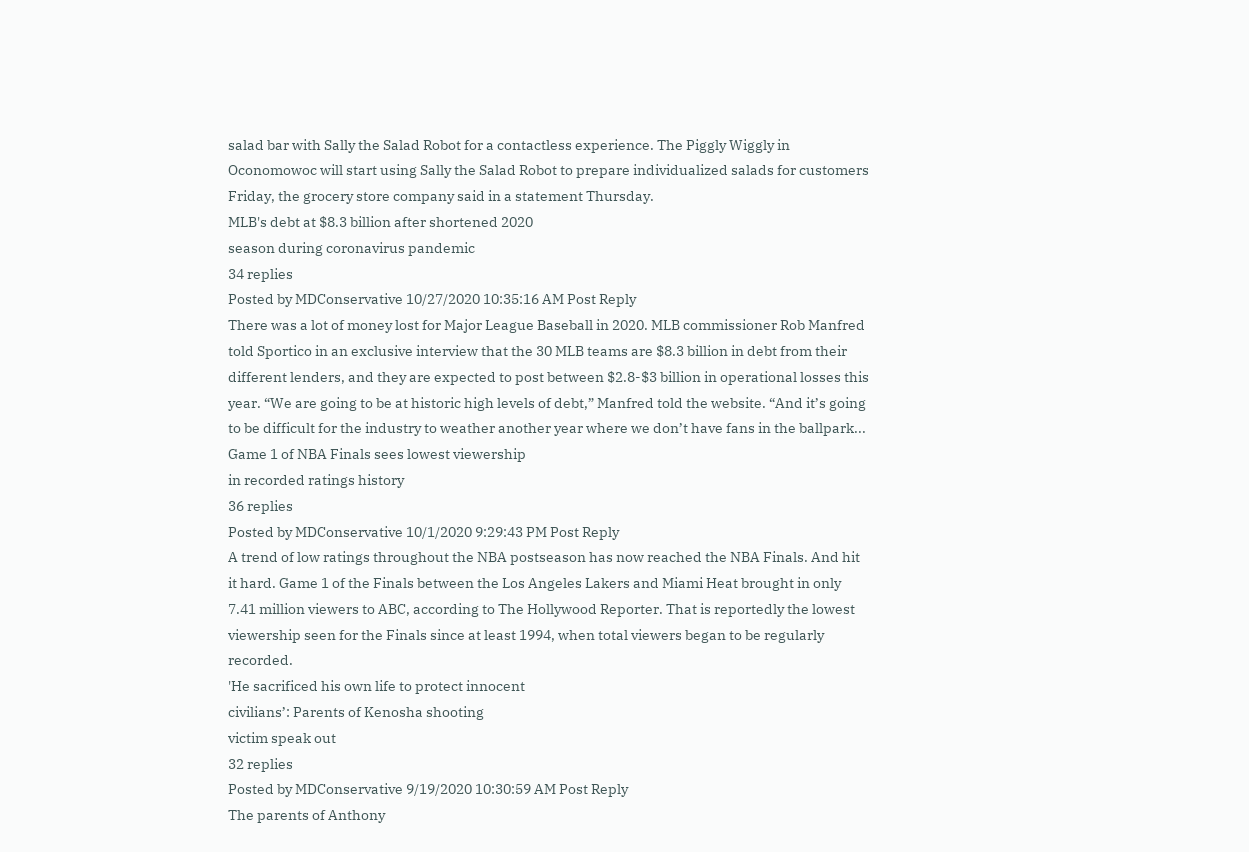salad bar with Sally the Salad Robot for a contactless experience. The Piggly Wiggly in Oconomowoc will start using Sally the Salad Robot to prepare individualized salads for customers Friday, the grocery store company said in a statement Thursday.
MLB's debt at $8.3 billion after shortened 2020
season during coronavirus pandemic
34 replies
Posted by MDConservative 10/27/2020 10:35:16 AM Post Reply
There was a lot of money lost for Major League Baseball in 2020. MLB commissioner Rob Manfred told Sportico in an exclusive interview that the 30 MLB teams are $8.3 billion in debt from their different lenders, and they are expected to post between $2.8-$3 billion in operational losses this year. “We are going to be at historic high levels of debt,” Manfred told the website. “And it’s going to be difficult for the industry to weather another year where we don’t have fans in the ballpark...
Game 1 of NBA Finals sees lowest viewership
in recorded ratings history
36 replies
Posted by MDConservative 10/1/2020 9:29:43 PM Post Reply
A trend of low ratings throughout the NBA postseason has now reached the NBA Finals. And hit it hard. Game 1 of the Finals between the Los Angeles Lakers and Miami Heat brought in only 7.41 million viewers to ABC, according to The Hollywood Reporter. That is reportedly the lowest viewership seen for the Finals since at least 1994, when total viewers began to be regularly recorded.
'He sacrificed his own life to protect innocent
civilians’: Parents of Kenosha shooting
victim speak out
32 replies
Posted by MDConservative 9/19/2020 10:30:59 AM Post Reply
The parents of Anthony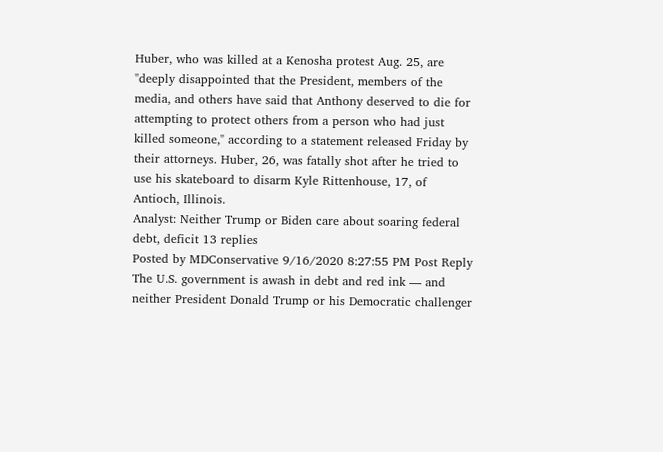Huber, who was killed at a Kenosha protest Aug. 25, are "deeply disappointed that the President, members of the media, and others have said that Anthony deserved to die for attempting to protect others from a person who had just killed someone," according to a statement released Friday by their attorneys. Huber, 26, was fatally shot after he tried to use his skateboard to disarm Kyle Rittenhouse, 17, of Antioch, Illinois.
Analyst: Neither Trump or Biden care about soaring federal debt, deficit 13 replies
Posted by MDConservative 9/16/2020 8:27:55 PM Post Reply
The U.S. government is awash in debt and red ink — and neither President Donald Trump or his Democratic challenger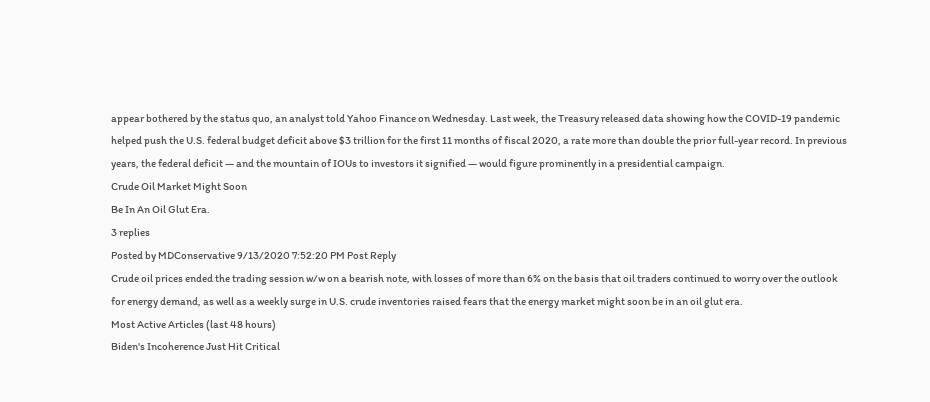appear bothered by the status quo, an analyst told Yahoo Finance on Wednesday. Last week, the Treasury released data showing how the COVID-19 pandemic helped push the U.S. federal budget deficit above $3 trillion for the first 11 months of fiscal 2020, a rate more than double the prior full-year record. In previous years, the federal deficit — and the mountain of IOUs to investors it signified — would figure prominently in a presidential campaign.
Crude Oil Market Might Soon
Be In An Oil Glut Era.
3 replies
Posted by MDConservative 9/13/2020 7:52:20 PM Post Reply
Crude oil prices ended the trading session w/w on a bearish note, with losses of more than 6% on the basis that oil traders continued to worry over the outlook for energy demand, as well as a weekly surge in U.S. crude inventories raised fears that the energy market might soon be in an oil glut era.
Most Active Articles (last 48 hours)
Biden's Incoherence Just Hit Critical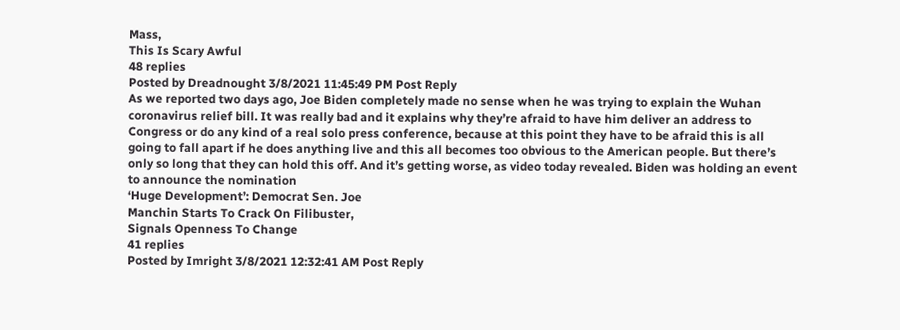Mass,
This Is Scary Awful
48 replies
Posted by Dreadnought 3/8/2021 11:45:49 PM Post Reply
As we reported two days ago, Joe Biden completely made no sense when he was trying to explain the Wuhan coronavirus relief bill. It was really bad and it explains why they’re afraid to have him deliver an address to Congress or do any kind of a real solo press conference, because at this point they have to be afraid this is all going to fall apart if he does anything live and this all becomes too obvious to the American people. But there’s only so long that they can hold this off. And it’s getting worse, as video today revealed. Biden was holding an event to announce the nomination
‘Huge Development’: Democrat Sen. Joe
Manchin Starts To Crack On Filibuster,
Signals Openness To Change
41 replies
Posted by Imright 3/8/2021 12:32:41 AM Post Reply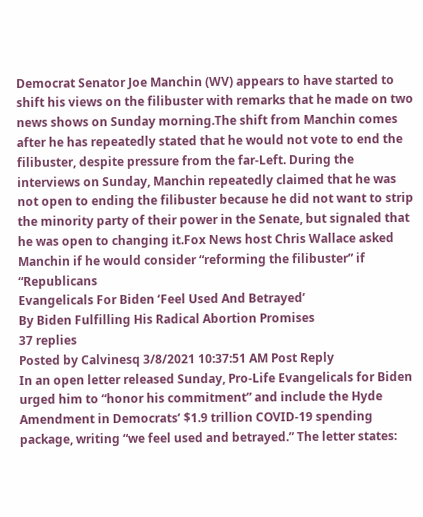Democrat Senator Joe Manchin (WV) appears to have started to shift his views on the filibuster with remarks that he made on two news shows on Sunday morning.The shift from Manchin comes after he has repeatedly stated that he would not vote to end the filibuster, despite pressure from the far-Left. During the interviews on Sunday, Manchin repeatedly claimed that he was not open to ending the filibuster because he did not want to strip the minority party of their power in the Senate, but signaled that he was open to changing it.Fox News host Chris Wallace asked Manchin if he would consider “reforming the filibuster” if “Republicans
Evangelicals For Biden ‘Feel Used And Betrayed’
By Biden Fulfilling His Radical Abortion Promises
37 replies
Posted by Calvinesq 3/8/2021 10:37:51 AM Post Reply
In an open letter released Sunday, Pro-Life Evangelicals for Biden urged him to “honor his commitment” and include the Hyde Amendment in Democrats’ $1.9 trillion COVID-19 spending package, writing “we feel used and betrayed.” The letter states: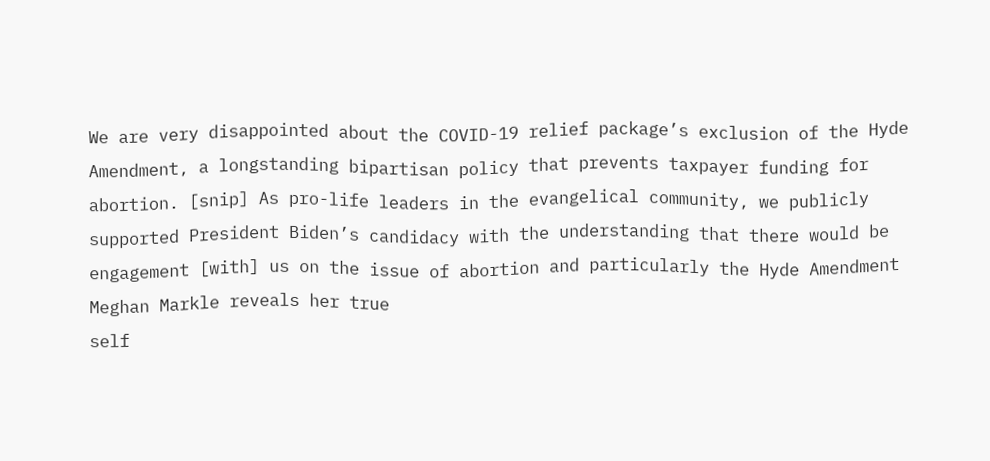We are very disappointed about the COVID-19 relief package’s exclusion of the Hyde Amendment, a longstanding bipartisan policy that prevents taxpayer funding for abortion. [snip] As pro-life leaders in the evangelical community, we publicly supported President Biden’s candidacy with the understanding that there would be engagement [with] us on the issue of abortion and particularly the Hyde Amendment
Meghan Markle reveals her true
self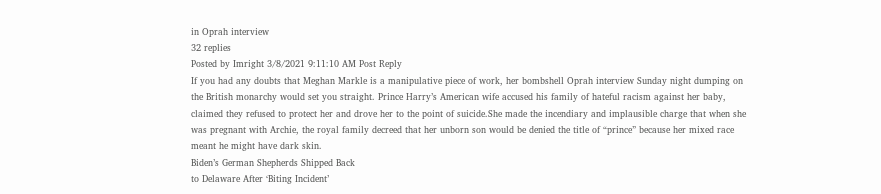in Oprah interview
32 replies
Posted by Imright 3/8/2021 9:11:10 AM Post Reply
If you had any doubts that Meghan Markle is a manipulative piece of work, her bombshell Oprah interview Sunday night dumping on the British monarchy would set you straight. Prince Harry’s American wife accused his family of hateful racism against her baby, claimed they refused to protect her and drove her to the point of suicide.She made the incendiary and implausible charge that when she was pregnant with Archie, the royal family decreed that her unborn son would be denied the title of “prince” because her mixed race meant he might have dark skin.
Biden’s German Shepherds Shipped Back
to Delaware After ‘Biting Incident’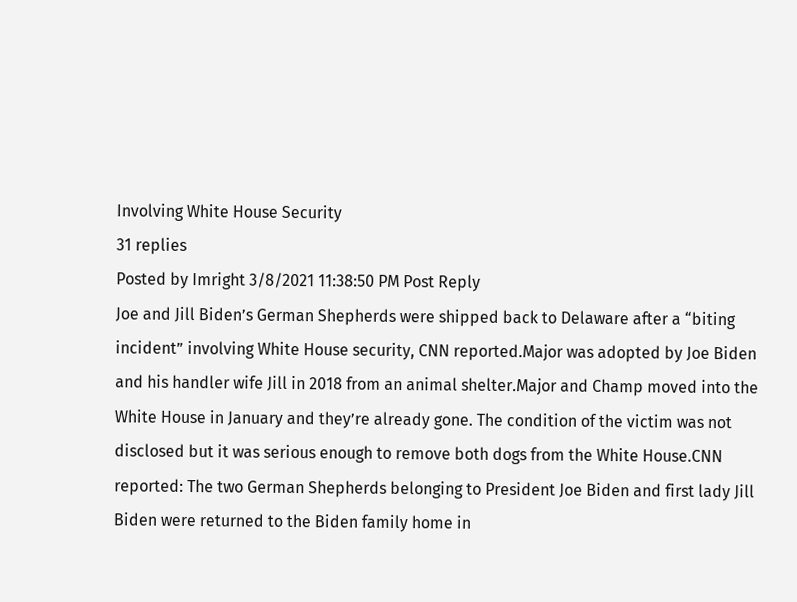Involving White House Security
31 replies
Posted by Imright 3/8/2021 11:38:50 PM Post Reply
Joe and Jill Biden’s German Shepherds were shipped back to Delaware after a “biting incident” involving White House security, CNN reported.Major was adopted by Joe Biden and his handler wife Jill in 2018 from an animal shelter.Major and Champ moved into the White House in January and they’re already gone. The condition of the victim was not disclosed but it was serious enough to remove both dogs from the White House.CNN reported: The two German Shepherds belonging to President Joe Biden and first lady Jill Biden were returned to the Biden family home in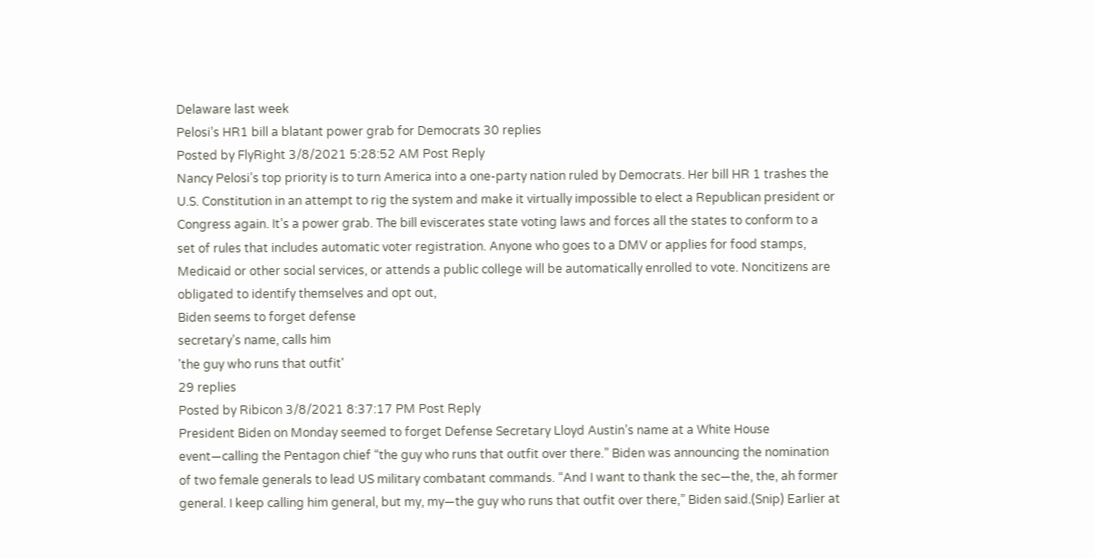Delaware last week
Pelosi’s HR1 bill a blatant power grab for Democrats 30 replies
Posted by FlyRight 3/8/2021 5:28:52 AM Post Reply
Nancy Pelosi’s top priority is to turn America into a one-party nation ruled by Democrats. Her bill HR 1 trashes the U.S. Constitution in an attempt to rig the system and make it virtually impossible to elect a Republican president or Congress again. It’s a power grab. The bill eviscerates state voting laws and forces all the states to conform to a set of rules that includes automatic voter registration. Anyone who goes to a DMV or applies for food stamps, Medicaid or other social services, or attends a public college will be automatically enrolled to vote. Noncitizens are obligated to identify themselves and opt out,
Biden seems to forget defense
secretary’s name, calls him
'the guy who runs that outfit'
29 replies
Posted by Ribicon 3/8/2021 8:37:17 PM Post Reply
President Biden on Monday seemed to forget Defense Secretary Lloyd Austin’s name at a White House event—calling the Pentagon chief “the guy who runs that outfit over there.” Biden was announcing the nomination of two female generals to lead US military combatant commands. “And I want to thank the sec—the, the, ah former general. I keep calling him general, but my, my—the guy who runs that outfit over there,” Biden said.(Snip) Earlier at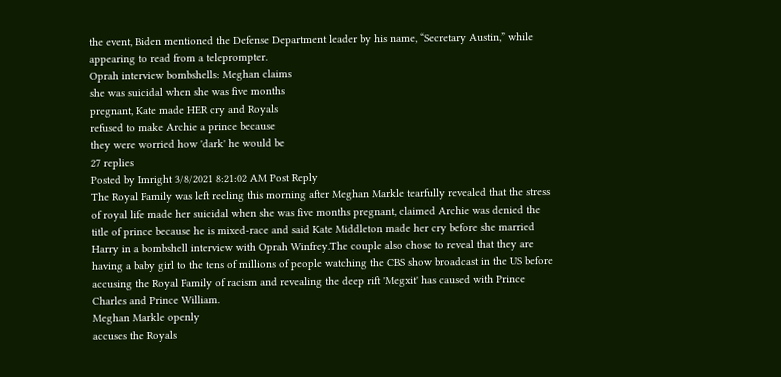the event, Biden mentioned the Defense Department leader by his name, “Secretary Austin,” while appearing to read from a teleprompter.
Oprah interview bombshells: Meghan claims
she was suicidal when she was five months
pregnant, Kate made HER cry and Royals
refused to make Archie a prince because
they were worried how 'dark' he would be
27 replies
Posted by Imright 3/8/2021 8:21:02 AM Post Reply
The Royal Family was left reeling this morning after Meghan Markle tearfully revealed that the stress of royal life made her suicidal when she was five months pregnant, claimed Archie was denied the title of prince because he is mixed-race and said Kate Middleton made her cry before she married Harry in a bombshell interview with Oprah Winfrey.The couple also chose to reveal that they are having a baby girl to the tens of millions of people watching the CBS show broadcast in the US before accusing the Royal Family of racism and revealing the deep rift 'Megxit' has caused with Prince Charles and Prince William.
Meghan Markle openly
accuses the Royals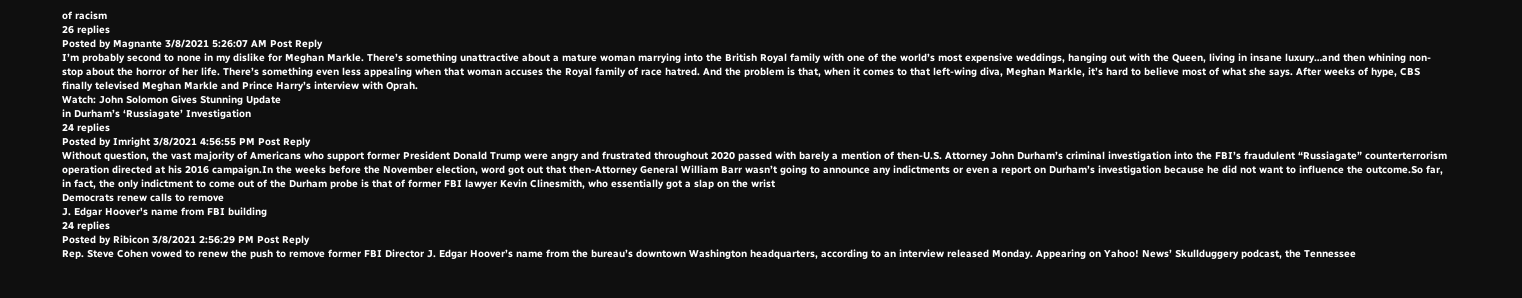of racism
26 replies
Posted by Magnante 3/8/2021 5:26:07 AM Post Reply
I’m probably second to none in my dislike for Meghan Markle. There’s something unattractive about a mature woman marrying into the British Royal family with one of the world’s most expensive weddings, hanging out with the Queen, living in insane luxury…and then whining non-stop about the horror of her life. There’s something even less appealing when that woman accuses the Royal family of race hatred. And the problem is that, when it comes to that left-wing diva, Meghan Markle, it’s hard to believe most of what she says. After weeks of hype, CBS finally televised Meghan Markle and Prince Harry’s interview with Oprah.
Watch: John Solomon Gives Stunning Update
in Durham’s ‘Russiagate’ Investigation
24 replies
Posted by Imright 3/8/2021 4:56:55 PM Post Reply
Without question, the vast majority of Americans who support former President Donald Trump were angry and frustrated throughout 2020 passed with barely a mention of then-U.S. Attorney John Durham’s criminal investigation into the FBI’s fraudulent “Russiagate” counterterrorism operation directed at his 2016 campaign.In the weeks before the November election, word got out that then-Attorney General William Barr wasn’t going to announce any indictments or even a report on Durham’s investigation because he did not want to influence the outcome.So far, in fact, the only indictment to come out of the Durham probe is that of former FBI lawyer Kevin Clinesmith, who essentially got a slap on the wrist
Democrats renew calls to remove
J. Edgar Hoover's name from FBI building
24 replies
Posted by Ribicon 3/8/2021 2:56:29 PM Post Reply
Rep. Steve Cohen vowed to renew the push to remove former FBI Director J. Edgar Hoover’s name from the bureau’s downtown Washington headquarters, according to an interview released Monday. Appearing on Yahoo! News’ Skullduggery podcast, the Tennessee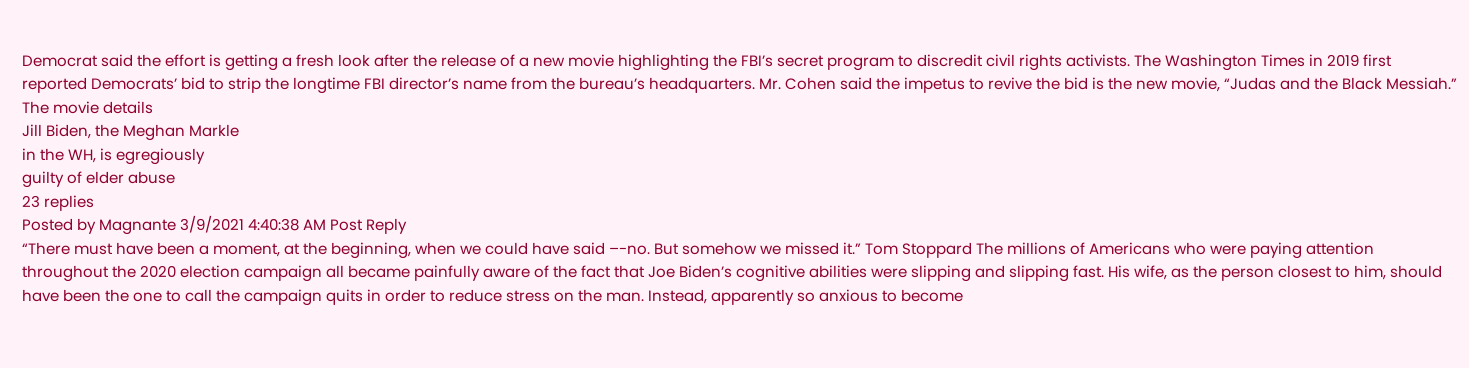Democrat said the effort is getting a fresh look after the release of a new movie highlighting the FBI’s secret program to discredit civil rights activists. The Washington Times in 2019 first reported Democrats’ bid to strip the longtime FBI director’s name from the bureau’s headquarters. Mr. Cohen said the impetus to revive the bid is the new movie, “Judas and the Black Messiah.” The movie details
Jill Biden, the Meghan Markle
in the WH, is egregiously
guilty of elder abuse
23 replies
Posted by Magnante 3/9/2021 4:40:38 AM Post Reply
“There must have been a moment, at the beginning, when we could have said –-no. But somehow we missed it.” Tom Stoppard The millions of Americans who were paying attention throughout the 2020 election campaign all became painfully aware of the fact that Joe Biden’s cognitive abilities were slipping and slipping fast. His wife, as the person closest to him, should have been the one to call the campaign quits in order to reduce stress on the man. Instead, apparently so anxious to become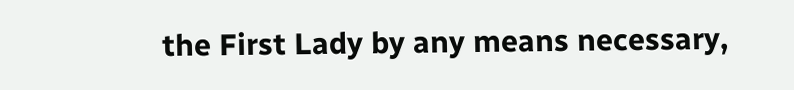the First Lady by any means necessary,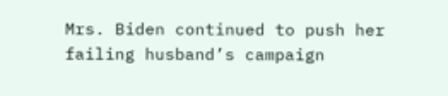Mrs. Biden continued to push her failing husband’s campaign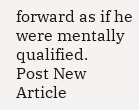forward as if he were mentally qualified.
Post New Article